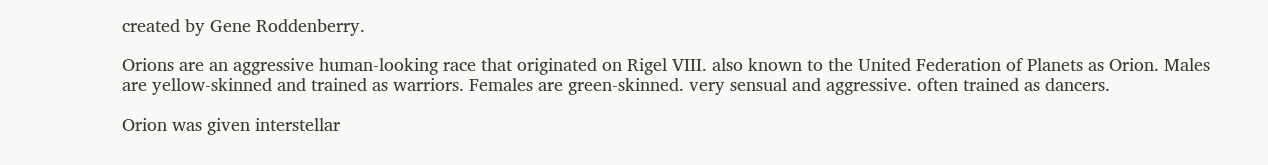created by Gene Roddenberry.

Orions are an aggressive human-looking race that originated on Rigel VIII. also known to the United Federation of Planets as Orion. Males are yellow-skinned and trained as warriors. Females are green-skinned. very sensual and aggressive. often trained as dancers.

Orion was given interstellar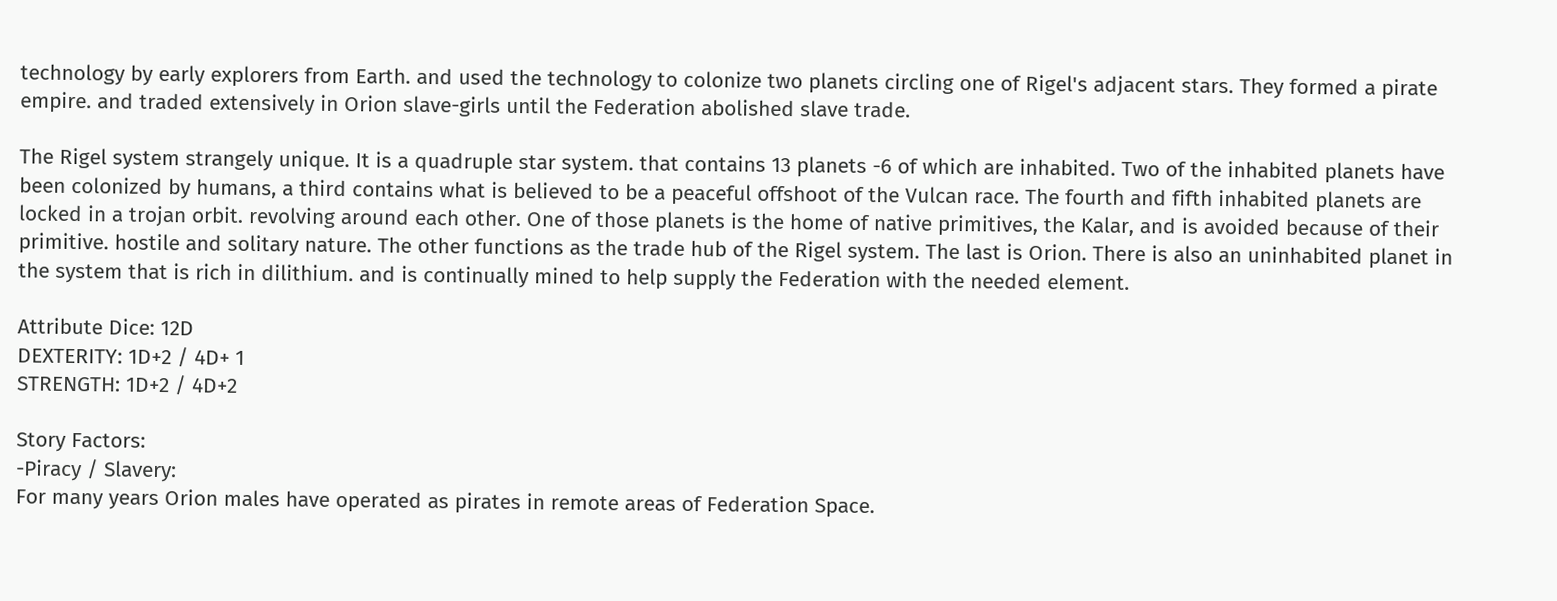technology by early explorers from Earth. and used the technology to colonize two planets circling one of Rigel's adjacent stars. They formed a pirate empire. and traded extensively in Orion slave-girls until the Federation abolished slave trade.

The Rigel system strangely unique. It is a quadruple star system. that contains 13 planets -6 of which are inhabited. Two of the inhabited planets have been colonized by humans, a third contains what is believed to be a peaceful offshoot of the Vulcan race. The fourth and fifth inhabited planets are locked in a trojan orbit. revolving around each other. One of those planets is the home of native primitives, the Kalar, and is avoided because of their primitive. hostile and solitary nature. The other functions as the trade hub of the Rigel system. The last is Orion. There is also an uninhabited planet in the system that is rich in dilithium. and is continually mined to help supply the Federation with the needed element.

Attribute Dice: 12D
DEXTERITY: 1D+2 / 4D+ 1
STRENGTH: 1D+2 / 4D+2

Story Factors:
-Piracy / Slavery:
For many years Orion males have operated as pirates in remote areas of Federation Space.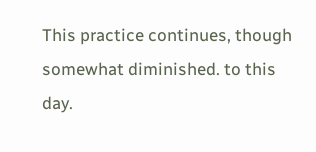This practice continues, though somewhat diminished. to this day.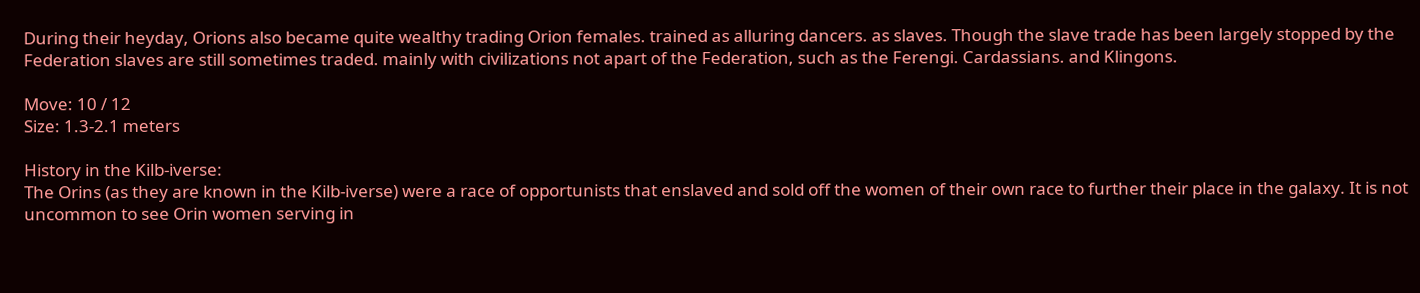During their heyday, Orions also became quite wealthy trading Orion females. trained as alluring dancers. as slaves. Though the slave trade has been largely stopped by the Federation slaves are still sometimes traded. mainly with civilizations not apart of the Federation, such as the Ferengi. Cardassians. and Klingons.

Move: 10 / 12
Size: 1.3-2.1 meters

History in the Kilb-iverse:
The Orins (as they are known in the Kilb-iverse) were a race of opportunists that enslaved and sold off the women of their own race to further their place in the galaxy. It is not uncommon to see Orin women serving in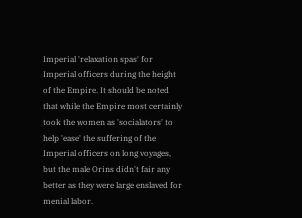Imperial 'relaxation spas' for Imperial officers during the height of the Empire. It should be noted that while the Empire most certainly took the women as 'socialators' to help 'ease' the suffering of the Imperial officers on long voyages, but the male Orins didn't fair any better as they were large enslaved for menial labor.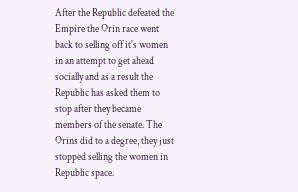After the Republic defeated the Empire the Orin race went back to selling off it's women in an attempt to get ahead socially and as a result the Republic has asked them to stop after they became members of the senate. The Orins did to a degree, they just stopped selling the women in Republic space.